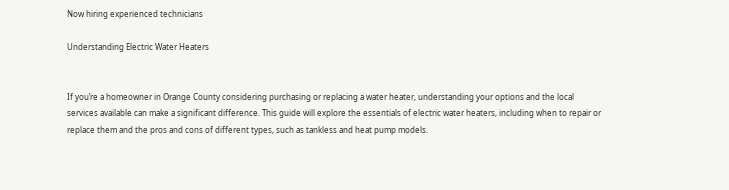Now hiring experienced technicians

Understanding Electric Water Heaters


If you’re a homeowner in Orange County considering purchasing or replacing a water heater, understanding your options and the local services available can make a significant difference. This guide will explore the essentials of electric water heaters, including when to repair or replace them and the pros and cons of different types, such as tankless and heat pump models.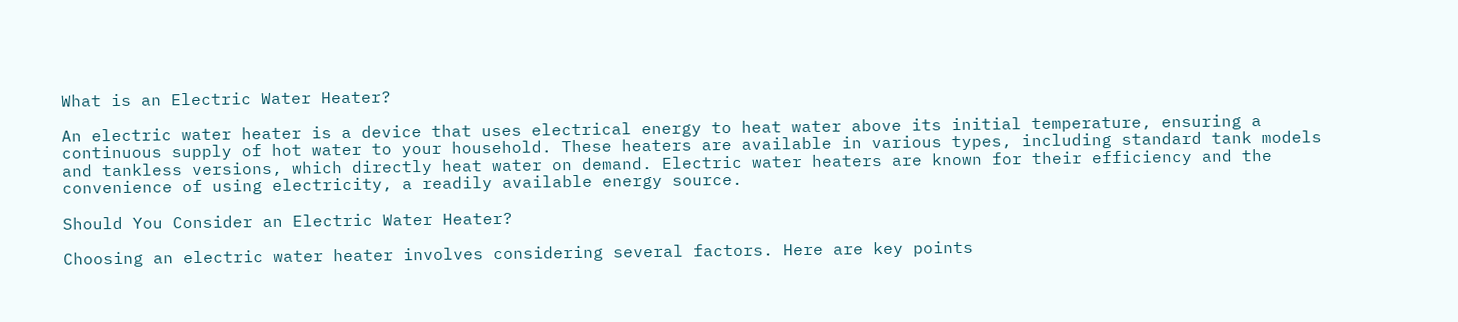What is an Electric Water Heater?

An electric water heater is a device that uses electrical energy to heat water above its initial temperature, ensuring a continuous supply of hot water to your household. These heaters are available in various types, including standard tank models and tankless versions, which directly heat water on demand. Electric water heaters are known for their efficiency and the convenience of using electricity, a readily available energy source.

Should You Consider an Electric Water Heater?

Choosing an electric water heater involves considering several factors. Here are key points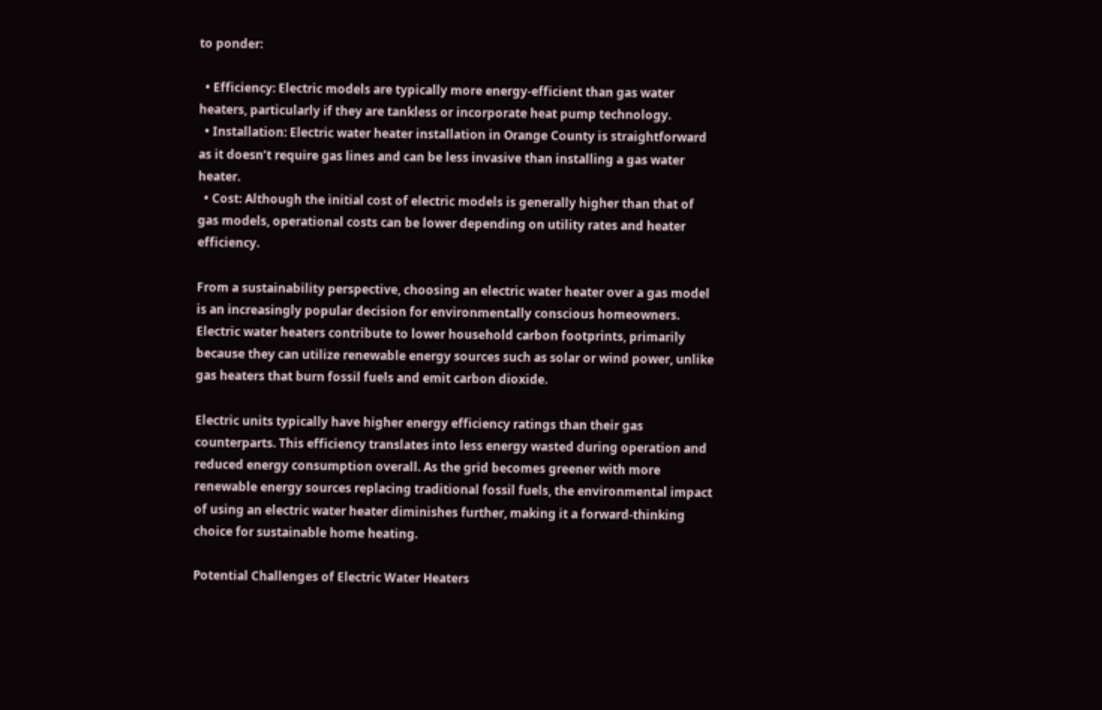to ponder:

  • Efficiency: Electric models are typically more energy-efficient than gas water heaters, particularly if they are tankless or incorporate heat pump technology.
  • Installation: Electric water heater installation in Orange County is straightforward as it doesn’t require gas lines and can be less invasive than installing a gas water heater.
  • Cost: Although the initial cost of electric models is generally higher than that of gas models, operational costs can be lower depending on utility rates and heater efficiency.

From a sustainability perspective, choosing an electric water heater over a gas model is an increasingly popular decision for environmentally conscious homeowners. Electric water heaters contribute to lower household carbon footprints, primarily because they can utilize renewable energy sources such as solar or wind power, unlike gas heaters that burn fossil fuels and emit carbon dioxide.

Electric units typically have higher energy efficiency ratings than their gas counterparts. This efficiency translates into less energy wasted during operation and reduced energy consumption overall. As the grid becomes greener with more renewable energy sources replacing traditional fossil fuels, the environmental impact of using an electric water heater diminishes further, making it a forward-thinking choice for sustainable home heating.

Potential Challenges of Electric Water Heaters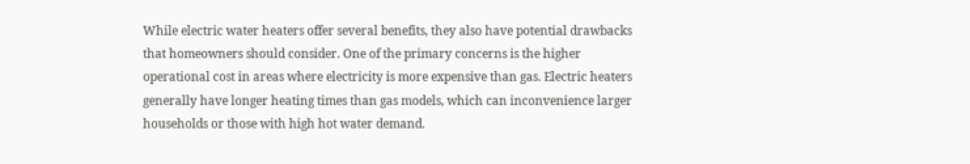While electric water heaters offer several benefits, they also have potential drawbacks that homeowners should consider. One of the primary concerns is the higher operational cost in areas where electricity is more expensive than gas. Electric heaters generally have longer heating times than gas models, which can inconvenience larger households or those with high hot water demand.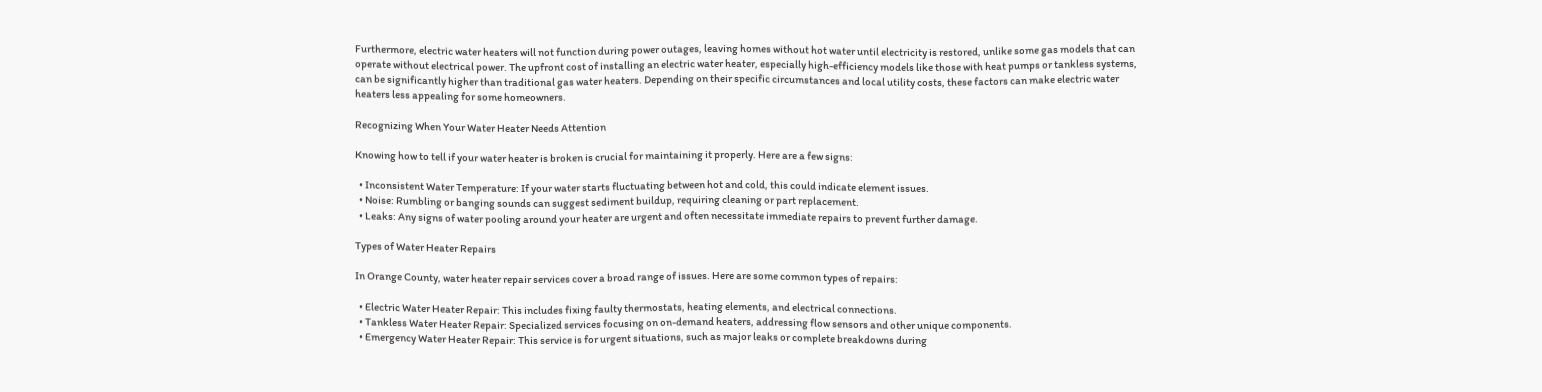Furthermore, electric water heaters will not function during power outages, leaving homes without hot water until electricity is restored, unlike some gas models that can operate without electrical power. The upfront cost of installing an electric water heater, especially high-efficiency models like those with heat pumps or tankless systems, can be significantly higher than traditional gas water heaters. Depending on their specific circumstances and local utility costs, these factors can make electric water heaters less appealing for some homeowners.

Recognizing When Your Water Heater Needs Attention

Knowing how to tell if your water heater is broken is crucial for maintaining it properly. Here are a few signs:

  • Inconsistent Water Temperature: If your water starts fluctuating between hot and cold, this could indicate element issues.
  • Noise: Rumbling or banging sounds can suggest sediment buildup, requiring cleaning or part replacement.
  • Leaks: Any signs of water pooling around your heater are urgent and often necessitate immediate repairs to prevent further damage.

Types of Water Heater Repairs

In Orange County, water heater repair services cover a broad range of issues. Here are some common types of repairs:

  • Electric Water Heater Repair: This includes fixing faulty thermostats, heating elements, and electrical connections.
  • Tankless Water Heater Repair: Specialized services focusing on on-demand heaters, addressing flow sensors and other unique components.
  • Emergency Water Heater Repair: This service is for urgent situations, such as major leaks or complete breakdowns during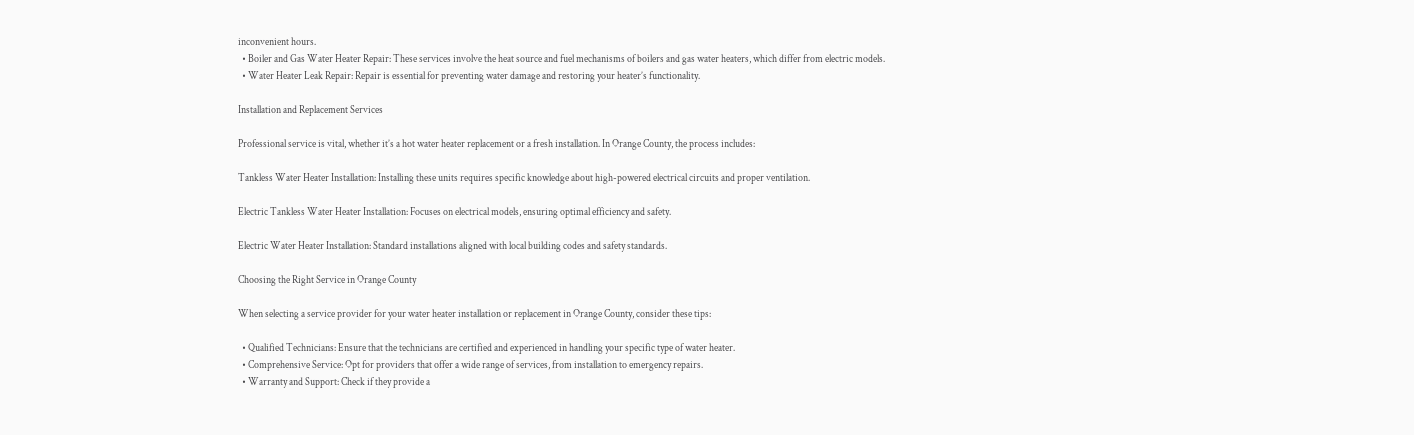inconvenient hours.
  • Boiler and Gas Water Heater Repair: These services involve the heat source and fuel mechanisms of boilers and gas water heaters, which differ from electric models.
  • Water Heater Leak Repair: Repair is essential for preventing water damage and restoring your heater’s functionality.

Installation and Replacement Services

Professional service is vital, whether it’s a hot water heater replacement or a fresh installation. In Orange County, the process includes:

Tankless Water Heater Installation: Installing these units requires specific knowledge about high-powered electrical circuits and proper ventilation.

Electric Tankless Water Heater Installation: Focuses on electrical models, ensuring optimal efficiency and safety.

Electric Water Heater Installation: Standard installations aligned with local building codes and safety standards.

Choosing the Right Service in Orange County

When selecting a service provider for your water heater installation or replacement in Orange County, consider these tips:

  • Qualified Technicians: Ensure that the technicians are certified and experienced in handling your specific type of water heater.
  • Comprehensive Service: Opt for providers that offer a wide range of services, from installation to emergency repairs.
  • Warranty and Support: Check if they provide a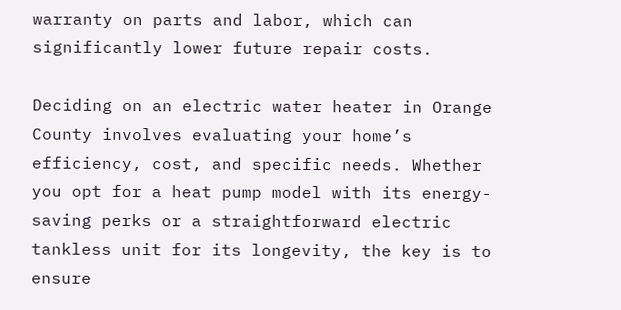warranty on parts and labor, which can significantly lower future repair costs.

Deciding on an electric water heater in Orange County involves evaluating your home’s efficiency, cost, and specific needs. Whether you opt for a heat pump model with its energy-saving perks or a straightforward electric tankless unit for its longevity, the key is to ensure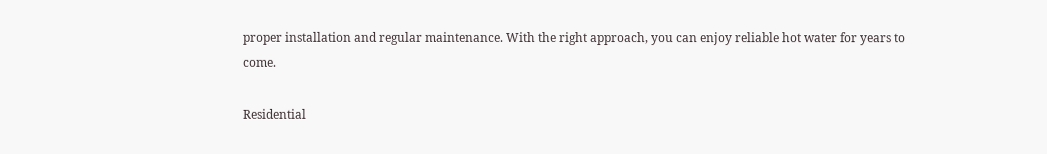proper installation and regular maintenance. With the right approach, you can enjoy reliable hot water for years to come.

Residential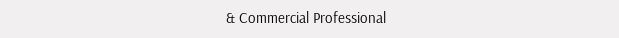& Commercial Professional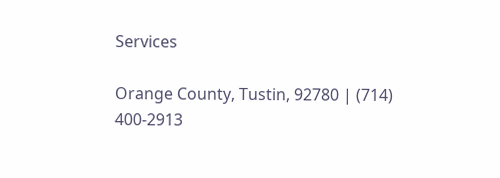Services

Orange County, Tustin, 92780 | (714) 400-2913